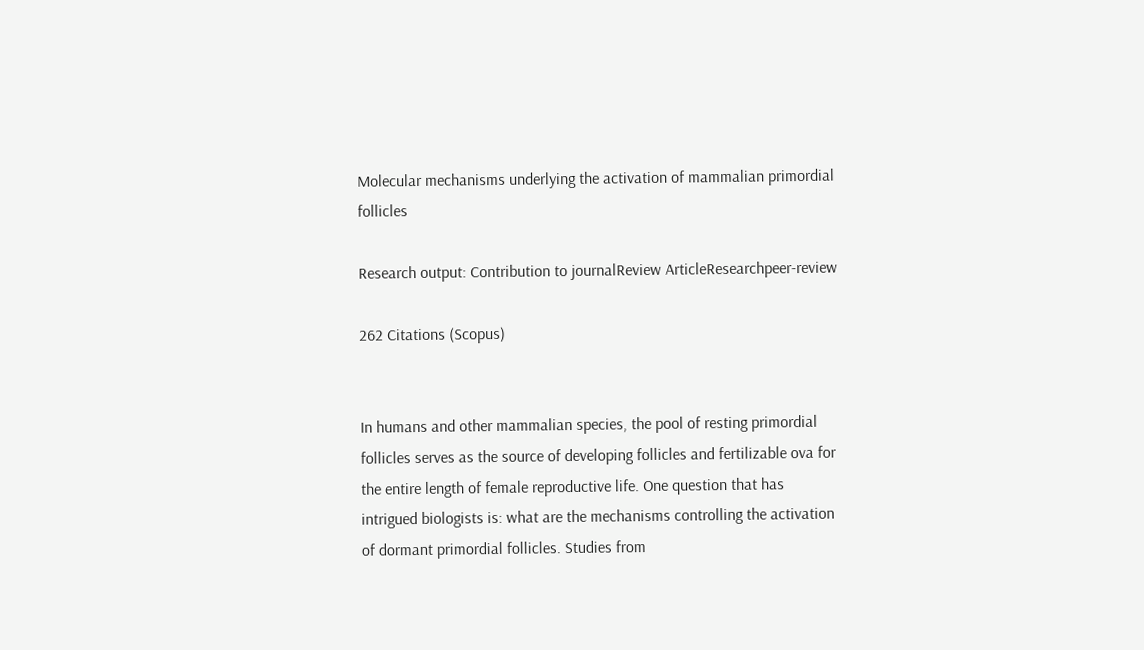Molecular mechanisms underlying the activation of mammalian primordial follicles

Research output: Contribution to journalReview ArticleResearchpeer-review

262 Citations (Scopus)


In humans and other mammalian species, the pool of resting primordial follicles serves as the source of developing follicles and fertilizable ova for the entire length of female reproductive life. One question that has intrigued biologists is: what are the mechanisms controlling the activation of dormant primordial follicles. Studies from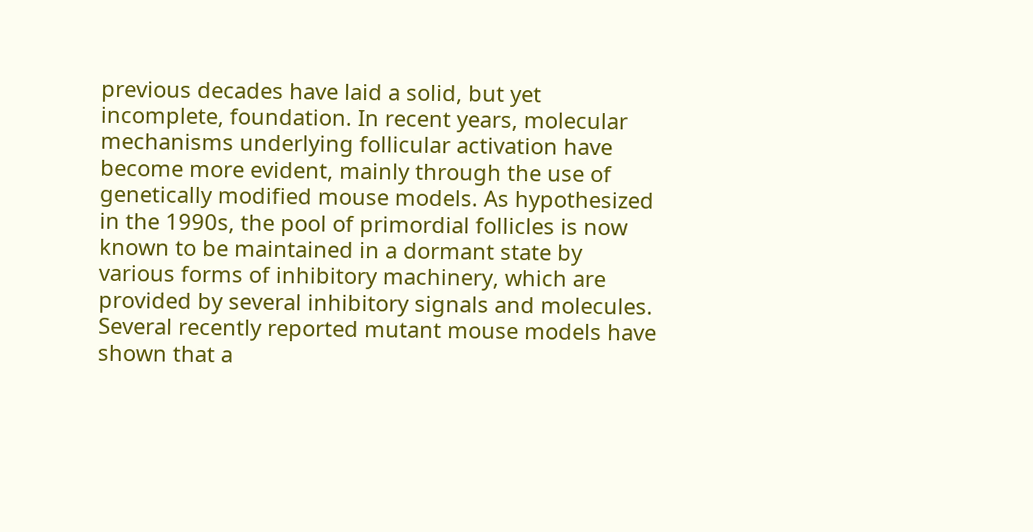previous decades have laid a solid, but yet incomplete, foundation. In recent years, molecular mechanisms underlying follicular activation have become more evident, mainly through the use of genetically modified mouse models. As hypothesized in the 1990s, the pool of primordial follicles is now known to be maintained in a dormant state by various forms of inhibitory machinery, which are provided by several inhibitory signals and molecules. Several recently reported mutant mouse models have shown that a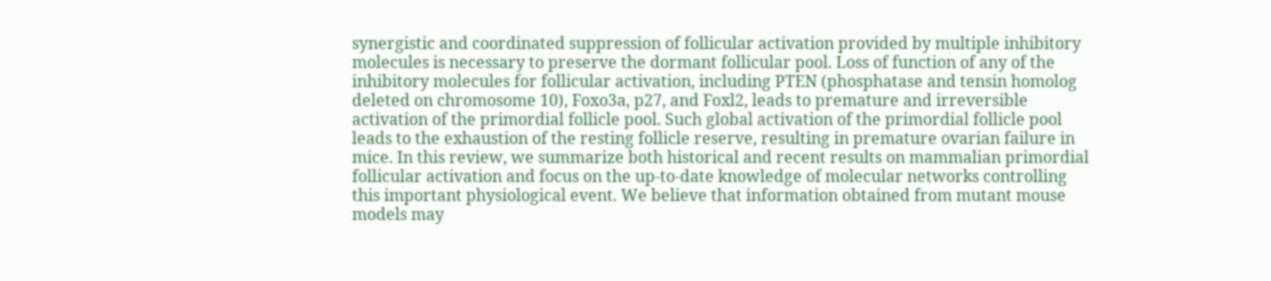synergistic and coordinated suppression of follicular activation provided by multiple inhibitory molecules is necessary to preserve the dormant follicular pool. Loss of function of any of the inhibitory molecules for follicular activation, including PTEN (phosphatase and tensin homolog deleted on chromosome 10), Foxo3a, p27, and Foxl2, leads to premature and irreversible activation of the primordial follicle pool. Such global activation of the primordial follicle pool leads to the exhaustion of the resting follicle reserve, resulting in premature ovarian failure in mice. In this review, we summarize both historical and recent results on mammalian primordial follicular activation and focus on the up-to-date knowledge of molecular networks controlling this important physiological event. We believe that information obtained from mutant mouse models may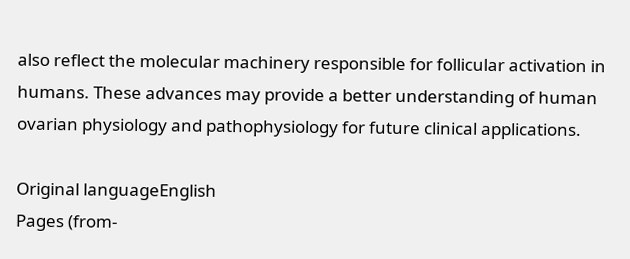also reflect the molecular machinery responsible for follicular activation in humans. These advances may provide a better understanding of human ovarian physiology and pathophysiology for future clinical applications.

Original languageEnglish
Pages (from-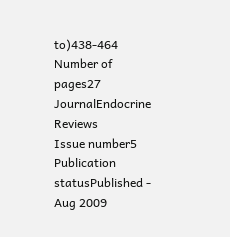to)438-464
Number of pages27
JournalEndocrine Reviews
Issue number5
Publication statusPublished - Aug 2009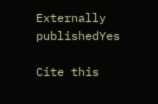Externally publishedYes

Cite this